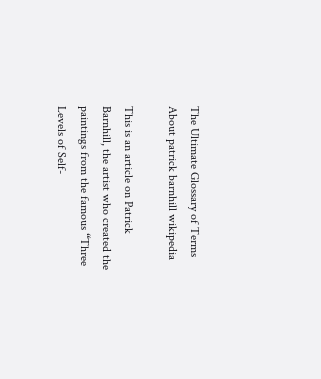The Ultimate Glossary of Terms About patrick barnhill wikipedia

This is an article on Patrick Barnhill, the artist who created the paintings from the famous “Three Levels of Self-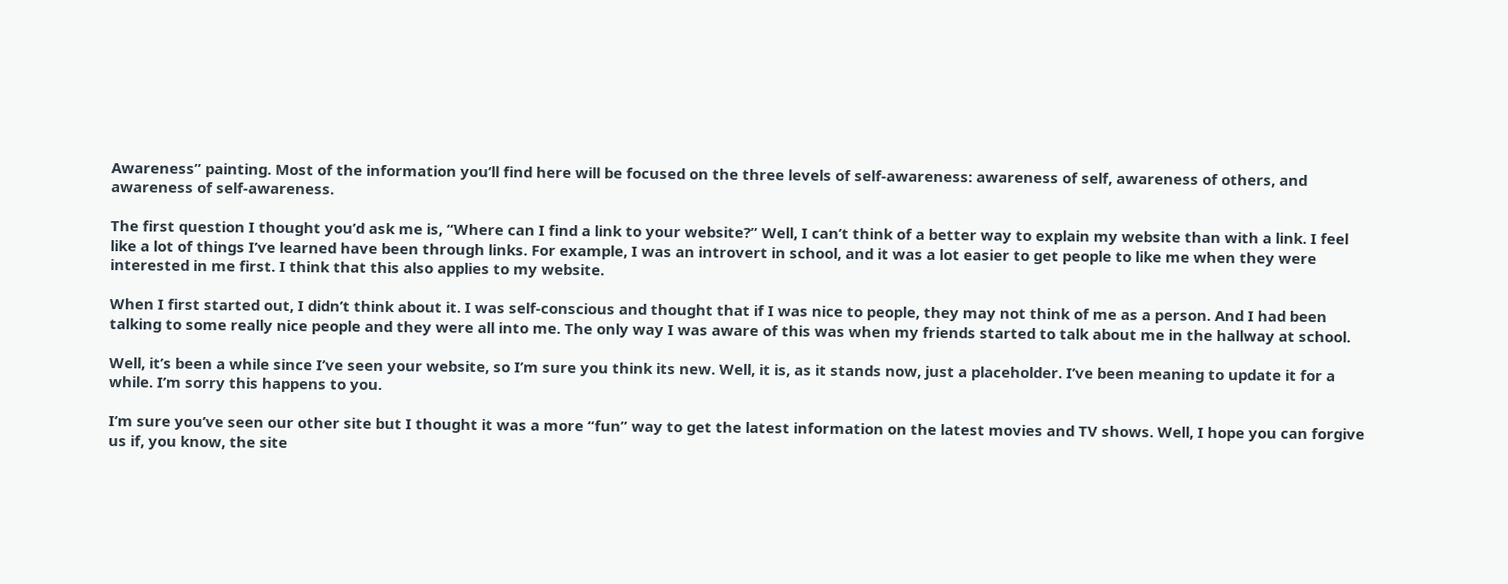Awareness” painting. Most of the information you’ll find here will be focused on the three levels of self-awareness: awareness of self, awareness of others, and awareness of self-awareness.

The first question I thought you’d ask me is, “Where can I find a link to your website?” Well, I can’t think of a better way to explain my website than with a link. I feel like a lot of things I’ve learned have been through links. For example, I was an introvert in school, and it was a lot easier to get people to like me when they were interested in me first. I think that this also applies to my website.

When I first started out, I didn’t think about it. I was self-conscious and thought that if I was nice to people, they may not think of me as a person. And I had been talking to some really nice people and they were all into me. The only way I was aware of this was when my friends started to talk about me in the hallway at school.

Well, it’s been a while since I’ve seen your website, so I’m sure you think its new. Well, it is, as it stands now, just a placeholder. I’ve been meaning to update it for a while. I’m sorry this happens to you.

I’m sure you’ve seen our other site but I thought it was a more “fun” way to get the latest information on the latest movies and TV shows. Well, I hope you can forgive us if, you know, the site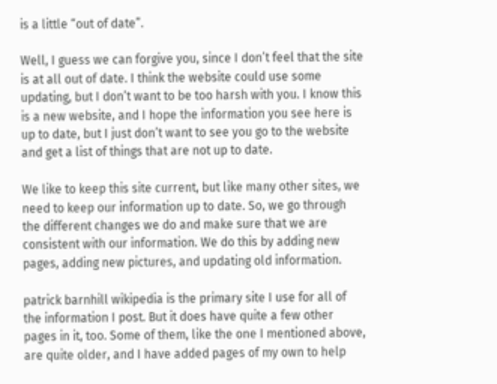is a little “out of date”.

Well, I guess we can forgive you, since I don’t feel that the site is at all out of date. I think the website could use some updating, but I don’t want to be too harsh with you. I know this is a new website, and I hope the information you see here is up to date, but I just don’t want to see you go to the website and get a list of things that are not up to date.

We like to keep this site current, but like many other sites, we need to keep our information up to date. So, we go through the different changes we do and make sure that we are consistent with our information. We do this by adding new pages, adding new pictures, and updating old information.

patrick barnhill wikipedia is the primary site I use for all of the information I post. But it does have quite a few other pages in it, too. Some of them, like the one I mentioned above, are quite older, and I have added pages of my own to help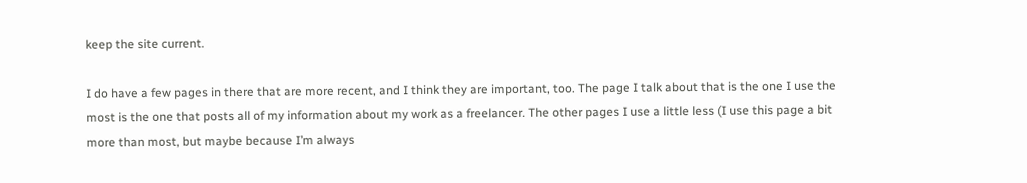keep the site current.

I do have a few pages in there that are more recent, and I think they are important, too. The page I talk about that is the one I use the most is the one that posts all of my information about my work as a freelancer. The other pages I use a little less (I use this page a bit more than most, but maybe because I’m always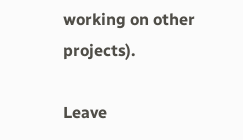working on other projects).

Leave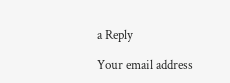a Reply

Your email address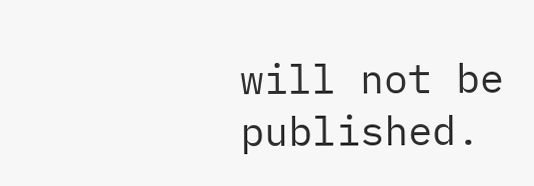will not be published.